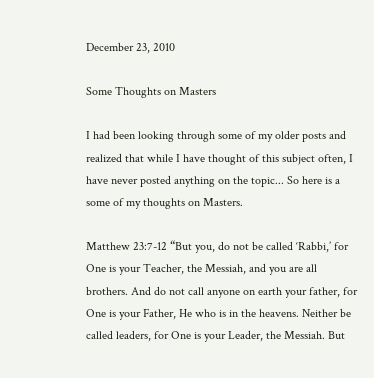December 23, 2010

Some Thoughts on Masters

I had been looking through some of my older posts and realized that while I have thought of this subject often, I have never posted anything on the topic... So here is a some of my thoughts on Masters.

Matthew 23:7-12 “But you, do not be called ‘Rabbi,’ for One is your Teacher, the Messiah, and you are all brothers. And do not call anyone on earth your father, for One is your Father, He who is in the heavens. Neither be called leaders, for One is your Leader, the Messiah. But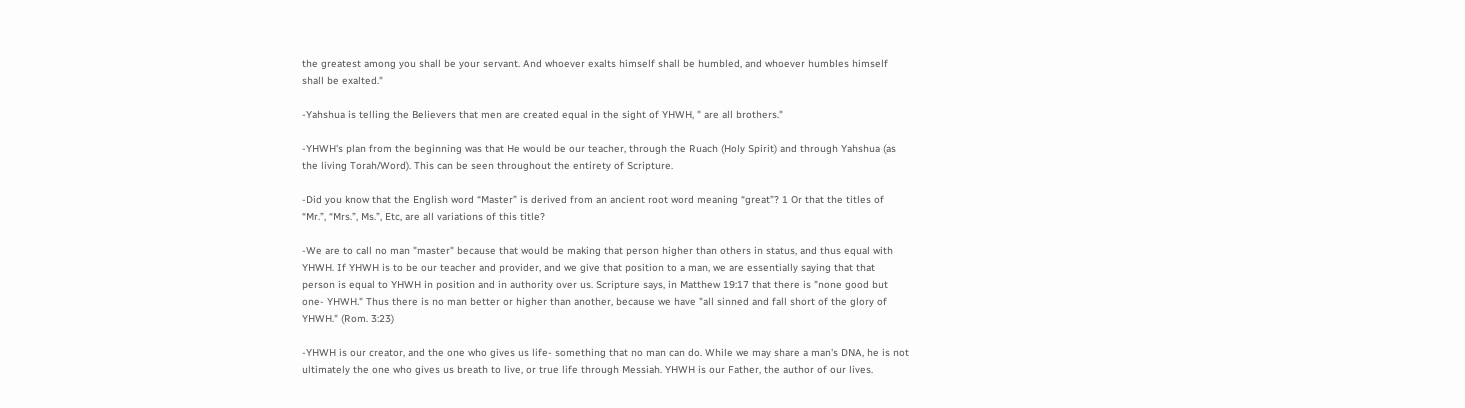the greatest among you shall be your servant. And whoever exalts himself shall be humbled, and whoever humbles himself shall be exalted."

-Yahshua is telling the Believers that men are created equal in the sight of YHWH, " are all brothers."

-YHWH's plan from the beginning was that He would be our teacher, through the Ruach (Holy Spirit) and through Yahshua (as the living Torah/Word). This can be seen throughout the entirety of Scripture.

-Did you know that the English word “Master” is derived from an ancient root word meaning “great”? 1 Or that the titles of “Mr.”, “Mrs.”, Ms.”, Etc, are all variations of this title?

-We are to call no man "master" because that would be making that person higher than others in status, and thus equal with YHWH. If YHWH is to be our teacher and provider, and we give that position to a man, we are essentially saying that that person is equal to YHWH in position and in authority over us. Scripture says, in Matthew 19:17 that there is "none good but one- YHWH." Thus there is no man better or higher than another, because we have "all sinned and fall short of the glory of YHWH." (Rom. 3:23)

-YHWH is our creator, and the one who gives us life- something that no man can do. While we may share a man's DNA, he is not ultimately the one who gives us breath to live, or true life through Messiah. YHWH is our Father, the author of our lives.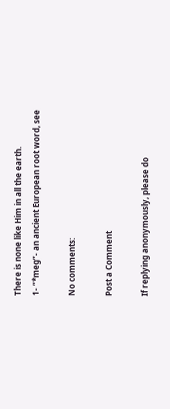There is none like Him in all the earth.
1- “*meg”- an ancient European root word, see

No comments:

Post a Comment

If replying anonymously, please do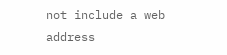not include a web address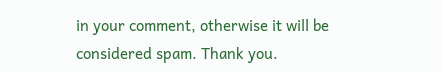in your comment, otherwise it will be considered spam. Thank you.